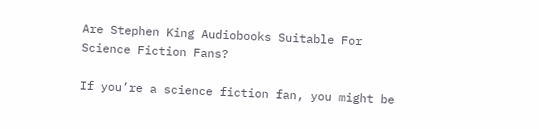Are Stephen King Audiobooks Suitable For Science Fiction Fans?

If you’re a science fiction fan, you might be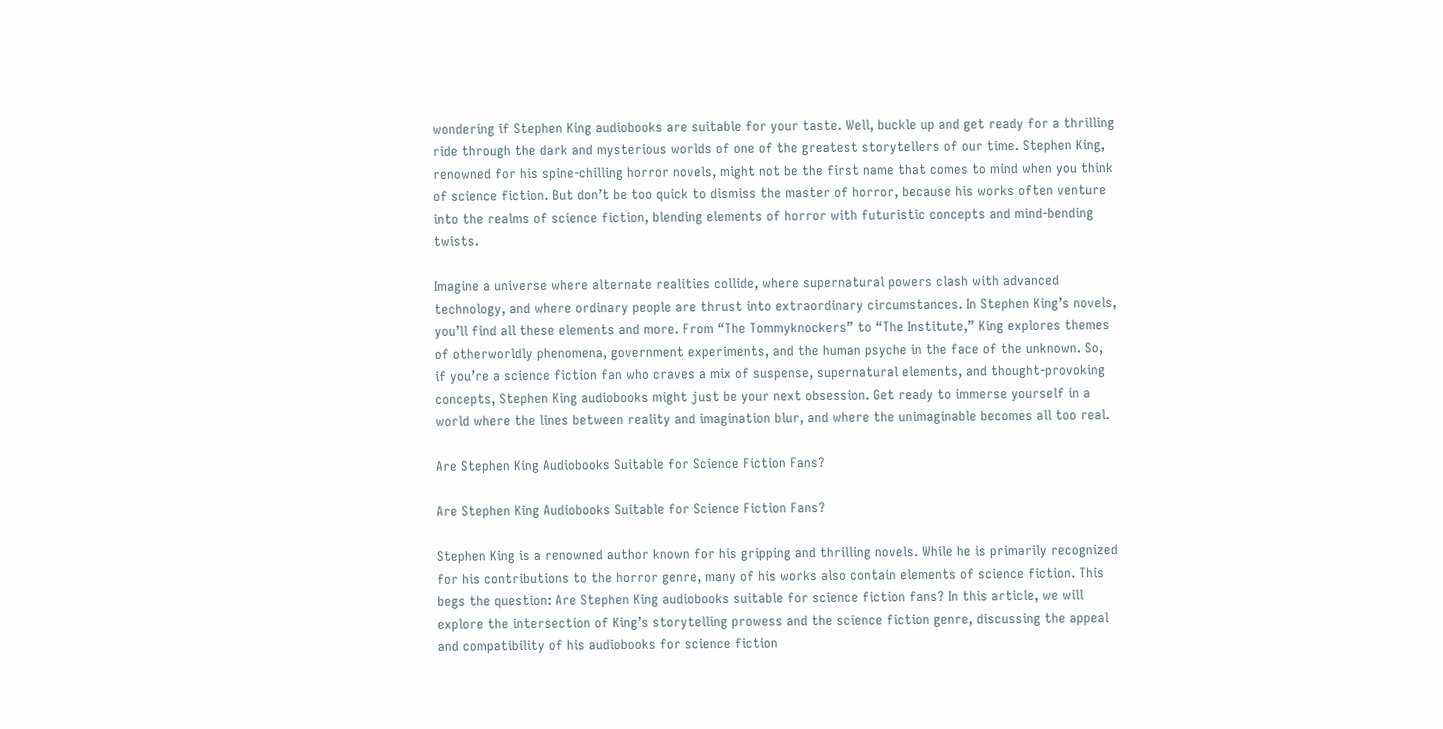wondering if Stephen King audiobooks are suitable for your taste. Well, buckle up and get ready for a thrilling ride through the dark and mysterious worlds of one of the greatest storytellers of our time. Stephen King, renowned for his spine-chilling horror novels, might not be the first name that comes to mind when you think of science fiction. But don’t be too quick to dismiss the master of horror, because his works often venture into the realms of science fiction, blending elements of horror with futuristic concepts and mind-bending twists.

Imagine a universe where alternate realities collide, where supernatural powers clash with advanced technology, and where ordinary people are thrust into extraordinary circumstances. In Stephen King’s novels, you’ll find all these elements and more. From “The Tommyknockers” to “The Institute,” King explores themes of otherworldly phenomena, government experiments, and the human psyche in the face of the unknown. So, if you’re a science fiction fan who craves a mix of suspense, supernatural elements, and thought-provoking concepts, Stephen King audiobooks might just be your next obsession. Get ready to immerse yourself in a world where the lines between reality and imagination blur, and where the unimaginable becomes all too real.

Are Stephen King Audiobooks Suitable for Science Fiction Fans?

Are Stephen King Audiobooks Suitable for Science Fiction Fans?

Stephen King is a renowned author known for his gripping and thrilling novels. While he is primarily recognized for his contributions to the horror genre, many of his works also contain elements of science fiction. This begs the question: Are Stephen King audiobooks suitable for science fiction fans? In this article, we will explore the intersection of King’s storytelling prowess and the science fiction genre, discussing the appeal and compatibility of his audiobooks for science fiction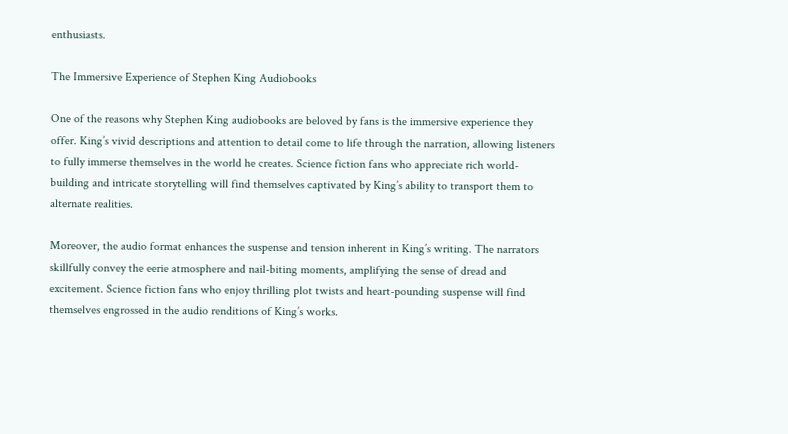enthusiasts.

The Immersive Experience of Stephen King Audiobooks

One of the reasons why Stephen King audiobooks are beloved by fans is the immersive experience they offer. King’s vivid descriptions and attention to detail come to life through the narration, allowing listeners to fully immerse themselves in the world he creates. Science fiction fans who appreciate rich world-building and intricate storytelling will find themselves captivated by King’s ability to transport them to alternate realities.

Moreover, the audio format enhances the suspense and tension inherent in King’s writing. The narrators skillfully convey the eerie atmosphere and nail-biting moments, amplifying the sense of dread and excitement. Science fiction fans who enjoy thrilling plot twists and heart-pounding suspense will find themselves engrossed in the audio renditions of King’s works.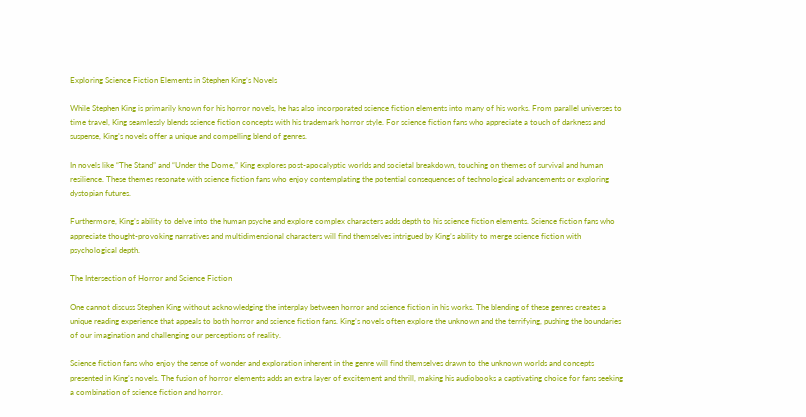Exploring Science Fiction Elements in Stephen King’s Novels

While Stephen King is primarily known for his horror novels, he has also incorporated science fiction elements into many of his works. From parallel universes to time travel, King seamlessly blends science fiction concepts with his trademark horror style. For science fiction fans who appreciate a touch of darkness and suspense, King’s novels offer a unique and compelling blend of genres.

In novels like “The Stand” and “Under the Dome,” King explores post-apocalyptic worlds and societal breakdown, touching on themes of survival and human resilience. These themes resonate with science fiction fans who enjoy contemplating the potential consequences of technological advancements or exploring dystopian futures.

Furthermore, King’s ability to delve into the human psyche and explore complex characters adds depth to his science fiction elements. Science fiction fans who appreciate thought-provoking narratives and multidimensional characters will find themselves intrigued by King’s ability to merge science fiction with psychological depth.

The Intersection of Horror and Science Fiction

One cannot discuss Stephen King without acknowledging the interplay between horror and science fiction in his works. The blending of these genres creates a unique reading experience that appeals to both horror and science fiction fans. King’s novels often explore the unknown and the terrifying, pushing the boundaries of our imagination and challenging our perceptions of reality.

Science fiction fans who enjoy the sense of wonder and exploration inherent in the genre will find themselves drawn to the unknown worlds and concepts presented in King’s novels. The fusion of horror elements adds an extra layer of excitement and thrill, making his audiobooks a captivating choice for fans seeking a combination of science fiction and horror.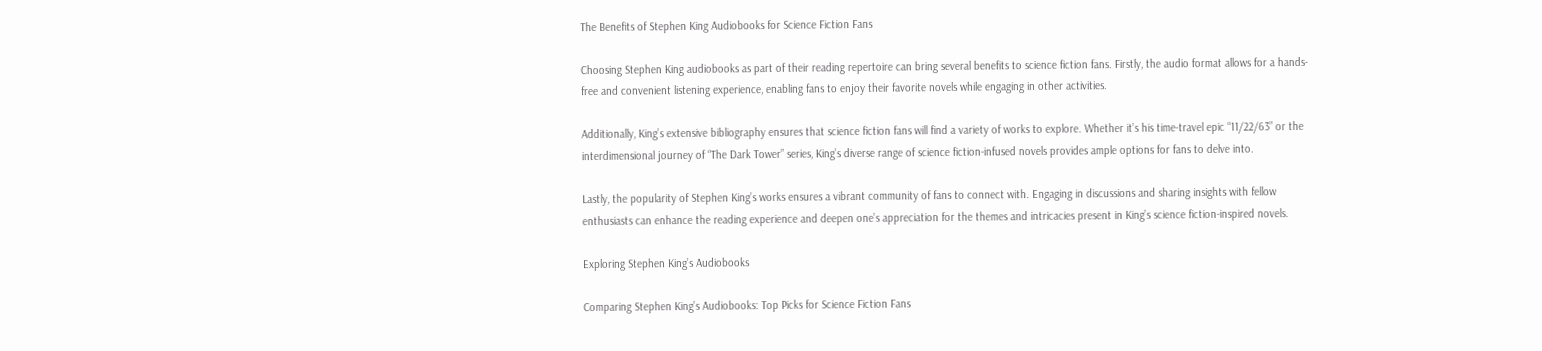The Benefits of Stephen King Audiobooks for Science Fiction Fans

Choosing Stephen King audiobooks as part of their reading repertoire can bring several benefits to science fiction fans. Firstly, the audio format allows for a hands-free and convenient listening experience, enabling fans to enjoy their favorite novels while engaging in other activities.

Additionally, King’s extensive bibliography ensures that science fiction fans will find a variety of works to explore. Whether it’s his time-travel epic “11/22/63” or the interdimensional journey of “The Dark Tower” series, King’s diverse range of science fiction-infused novels provides ample options for fans to delve into.

Lastly, the popularity of Stephen King’s works ensures a vibrant community of fans to connect with. Engaging in discussions and sharing insights with fellow enthusiasts can enhance the reading experience and deepen one’s appreciation for the themes and intricacies present in King’s science fiction-inspired novels.

Exploring Stephen King’s Audiobooks

Comparing Stephen King’s Audiobooks: Top Picks for Science Fiction Fans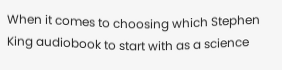When it comes to choosing which Stephen King audiobook to start with as a science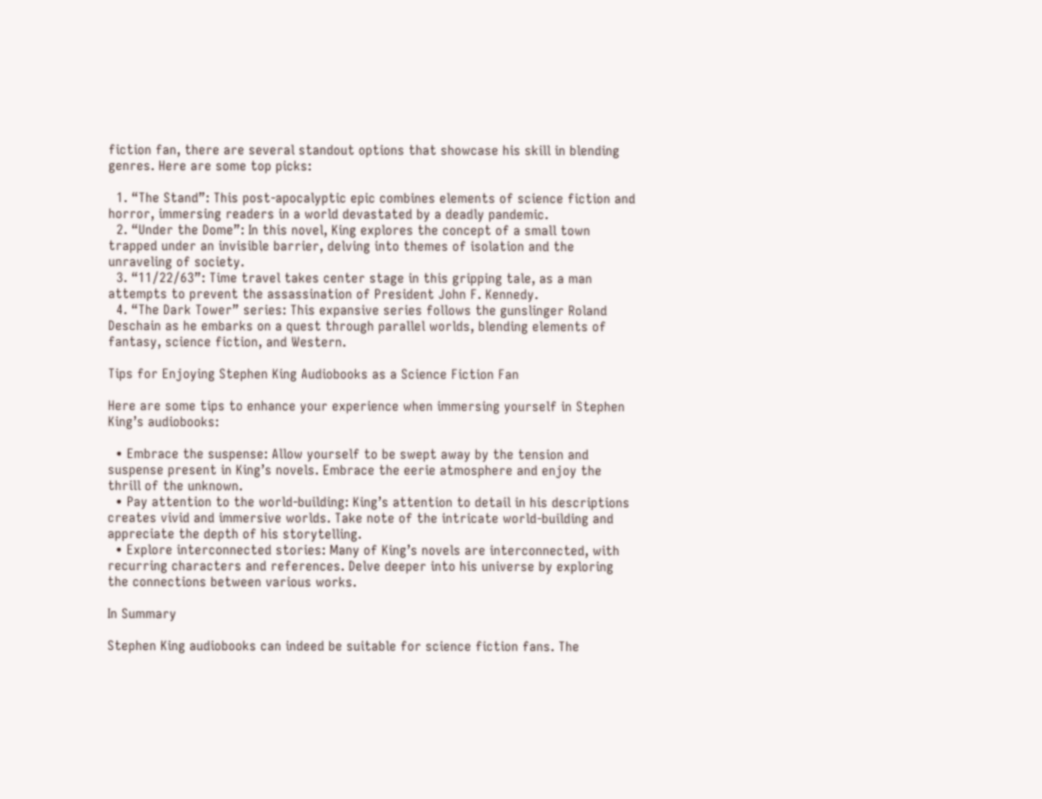fiction fan, there are several standout options that showcase his skill in blending genres. Here are some top picks:

  1. “The Stand”: This post-apocalyptic epic combines elements of science fiction and horror, immersing readers in a world devastated by a deadly pandemic.
  2. “Under the Dome”: In this novel, King explores the concept of a small town trapped under an invisible barrier, delving into themes of isolation and the unraveling of society.
  3. “11/22/63”: Time travel takes center stage in this gripping tale, as a man attempts to prevent the assassination of President John F. Kennedy.
  4. “The Dark Tower” series: This expansive series follows the gunslinger Roland Deschain as he embarks on a quest through parallel worlds, blending elements of fantasy, science fiction, and Western.

Tips for Enjoying Stephen King Audiobooks as a Science Fiction Fan

Here are some tips to enhance your experience when immersing yourself in Stephen King’s audiobooks:

  • Embrace the suspense: Allow yourself to be swept away by the tension and suspense present in King’s novels. Embrace the eerie atmosphere and enjoy the thrill of the unknown.
  • Pay attention to the world-building: King’s attention to detail in his descriptions creates vivid and immersive worlds. Take note of the intricate world-building and appreciate the depth of his storytelling.
  • Explore interconnected stories: Many of King’s novels are interconnected, with recurring characters and references. Delve deeper into his universe by exploring the connections between various works.

In Summary

Stephen King audiobooks can indeed be suitable for science fiction fans. The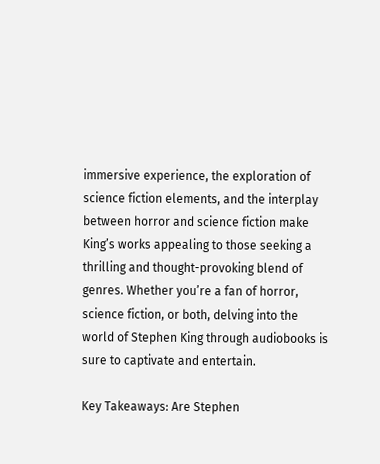immersive experience, the exploration of science fiction elements, and the interplay between horror and science fiction make King’s works appealing to those seeking a thrilling and thought-provoking blend of genres. Whether you’re a fan of horror, science fiction, or both, delving into the world of Stephen King through audiobooks is sure to captivate and entertain.

Key Takeaways: Are Stephen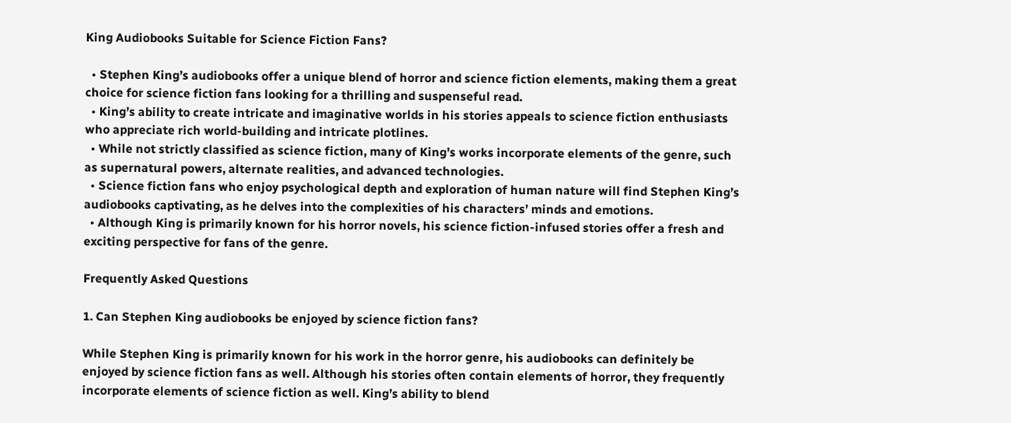King Audiobooks Suitable for Science Fiction Fans?

  • Stephen King’s audiobooks offer a unique blend of horror and science fiction elements, making them a great choice for science fiction fans looking for a thrilling and suspenseful read.
  • King’s ability to create intricate and imaginative worlds in his stories appeals to science fiction enthusiasts who appreciate rich world-building and intricate plotlines.
  • While not strictly classified as science fiction, many of King’s works incorporate elements of the genre, such as supernatural powers, alternate realities, and advanced technologies.
  • Science fiction fans who enjoy psychological depth and exploration of human nature will find Stephen King’s audiobooks captivating, as he delves into the complexities of his characters’ minds and emotions.
  • Although King is primarily known for his horror novels, his science fiction-infused stories offer a fresh and exciting perspective for fans of the genre.

Frequently Asked Questions

1. Can Stephen King audiobooks be enjoyed by science fiction fans?

While Stephen King is primarily known for his work in the horror genre, his audiobooks can definitely be enjoyed by science fiction fans as well. Although his stories often contain elements of horror, they frequently incorporate elements of science fiction as well. King’s ability to blend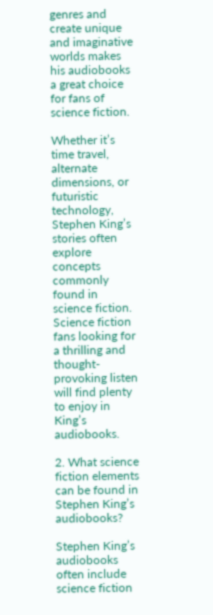genres and create unique and imaginative worlds makes his audiobooks a great choice for fans of science fiction.

Whether it’s time travel, alternate dimensions, or futuristic technology, Stephen King’s stories often explore concepts commonly found in science fiction. Science fiction fans looking for a thrilling and thought-provoking listen will find plenty to enjoy in King’s audiobooks.

2. What science fiction elements can be found in Stephen King’s audiobooks?

Stephen King’s audiobooks often include science fiction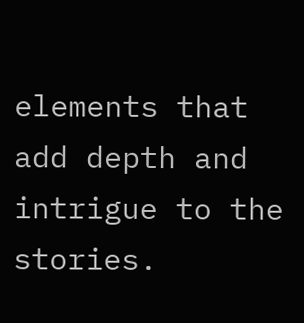elements that add depth and intrigue to the stories.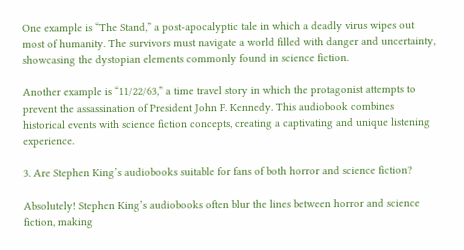One example is “The Stand,” a post-apocalyptic tale in which a deadly virus wipes out most of humanity. The survivors must navigate a world filled with danger and uncertainty, showcasing the dystopian elements commonly found in science fiction.

Another example is “11/22/63,” a time travel story in which the protagonist attempts to prevent the assassination of President John F. Kennedy. This audiobook combines historical events with science fiction concepts, creating a captivating and unique listening experience.

3. Are Stephen King’s audiobooks suitable for fans of both horror and science fiction?

Absolutely! Stephen King’s audiobooks often blur the lines between horror and science fiction, making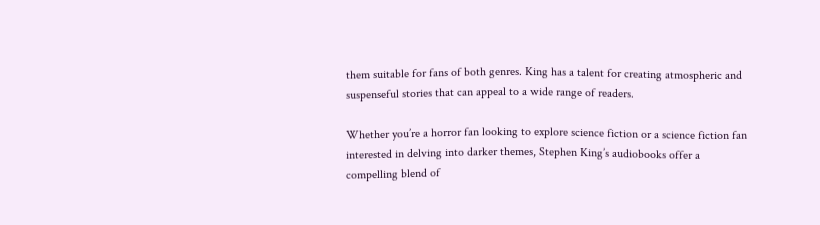them suitable for fans of both genres. King has a talent for creating atmospheric and suspenseful stories that can appeal to a wide range of readers.

Whether you’re a horror fan looking to explore science fiction or a science fiction fan interested in delving into darker themes, Stephen King’s audiobooks offer a compelling blend of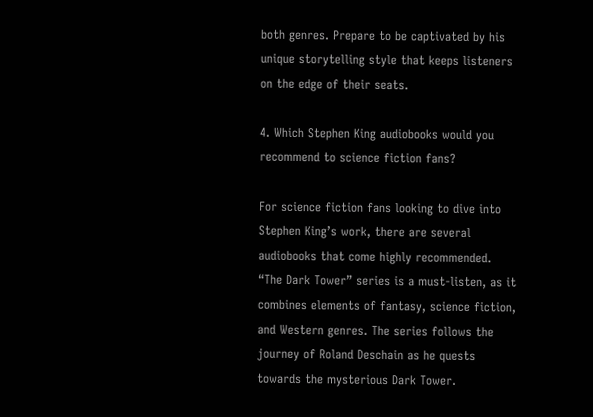both genres. Prepare to be captivated by his unique storytelling style that keeps listeners on the edge of their seats.

4. Which Stephen King audiobooks would you recommend to science fiction fans?

For science fiction fans looking to dive into Stephen King’s work, there are several audiobooks that come highly recommended. “The Dark Tower” series is a must-listen, as it combines elements of fantasy, science fiction, and Western genres. The series follows the journey of Roland Deschain as he quests towards the mysterious Dark Tower.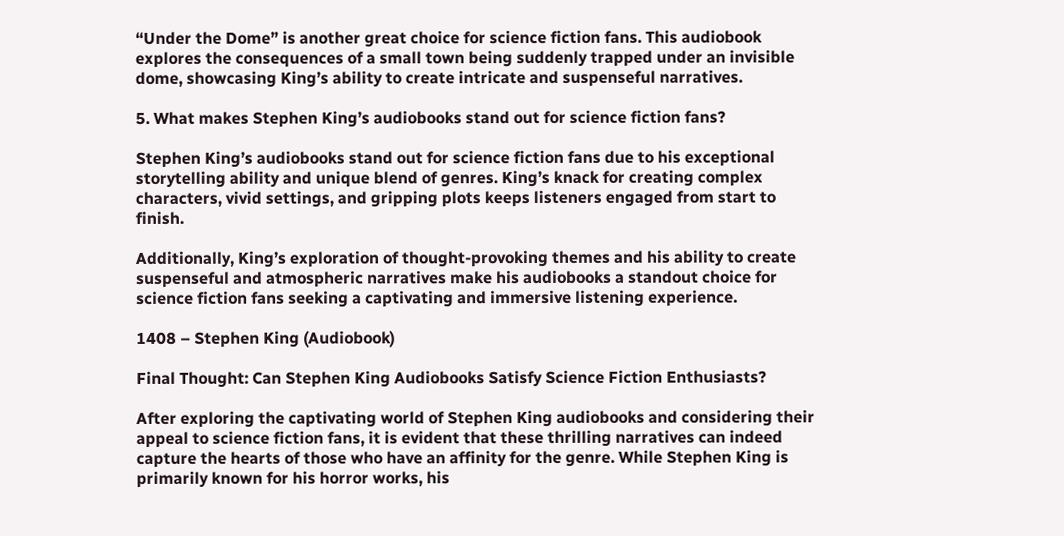“Under the Dome” is another great choice for science fiction fans. This audiobook explores the consequences of a small town being suddenly trapped under an invisible dome, showcasing King’s ability to create intricate and suspenseful narratives.

5. What makes Stephen King’s audiobooks stand out for science fiction fans?

Stephen King’s audiobooks stand out for science fiction fans due to his exceptional storytelling ability and unique blend of genres. King’s knack for creating complex characters, vivid settings, and gripping plots keeps listeners engaged from start to finish.

Additionally, King’s exploration of thought-provoking themes and his ability to create suspenseful and atmospheric narratives make his audiobooks a standout choice for science fiction fans seeking a captivating and immersive listening experience.

1408 – Stephen King (Audiobook)

Final Thought: Can Stephen King Audiobooks Satisfy Science Fiction Enthusiasts?

After exploring the captivating world of Stephen King audiobooks and considering their appeal to science fiction fans, it is evident that these thrilling narratives can indeed capture the hearts of those who have an affinity for the genre. While Stephen King is primarily known for his horror works, his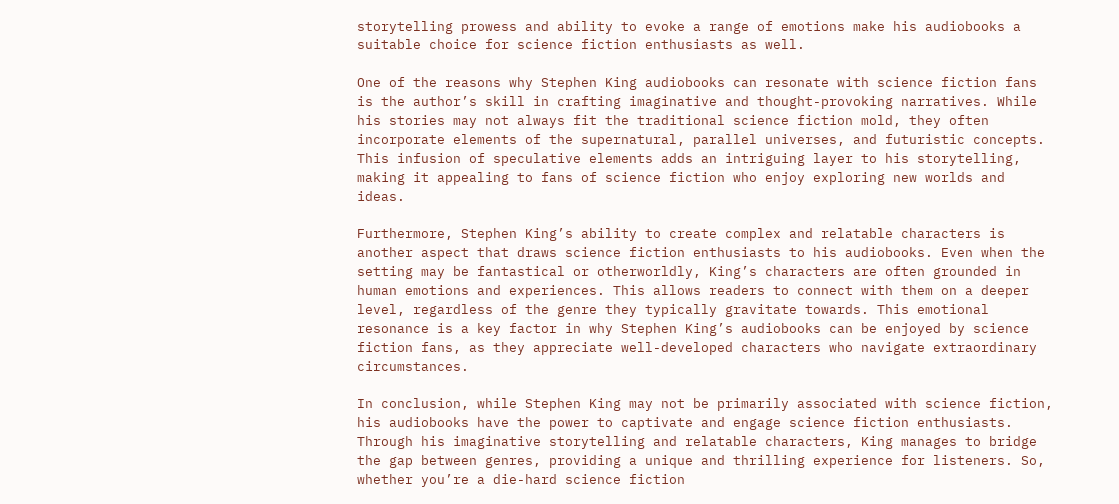storytelling prowess and ability to evoke a range of emotions make his audiobooks a suitable choice for science fiction enthusiasts as well.

One of the reasons why Stephen King audiobooks can resonate with science fiction fans is the author’s skill in crafting imaginative and thought-provoking narratives. While his stories may not always fit the traditional science fiction mold, they often incorporate elements of the supernatural, parallel universes, and futuristic concepts. This infusion of speculative elements adds an intriguing layer to his storytelling, making it appealing to fans of science fiction who enjoy exploring new worlds and ideas.

Furthermore, Stephen King’s ability to create complex and relatable characters is another aspect that draws science fiction enthusiasts to his audiobooks. Even when the setting may be fantastical or otherworldly, King’s characters are often grounded in human emotions and experiences. This allows readers to connect with them on a deeper level, regardless of the genre they typically gravitate towards. This emotional resonance is a key factor in why Stephen King’s audiobooks can be enjoyed by science fiction fans, as they appreciate well-developed characters who navigate extraordinary circumstances.

In conclusion, while Stephen King may not be primarily associated with science fiction, his audiobooks have the power to captivate and engage science fiction enthusiasts. Through his imaginative storytelling and relatable characters, King manages to bridge the gap between genres, providing a unique and thrilling experience for listeners. So, whether you’re a die-hard science fiction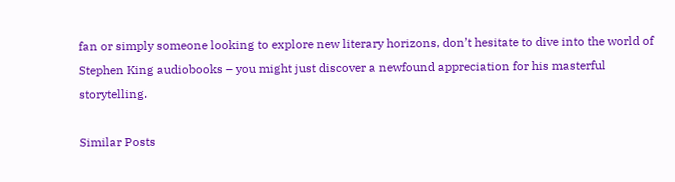fan or simply someone looking to explore new literary horizons, don’t hesitate to dive into the world of Stephen King audiobooks – you might just discover a newfound appreciation for his masterful storytelling.

Similar Posts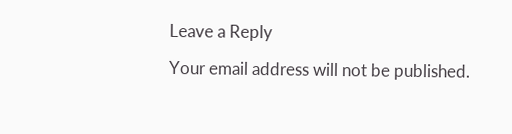Leave a Reply

Your email address will not be published.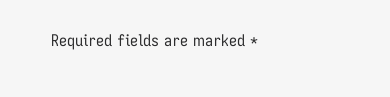Required fields are marked *